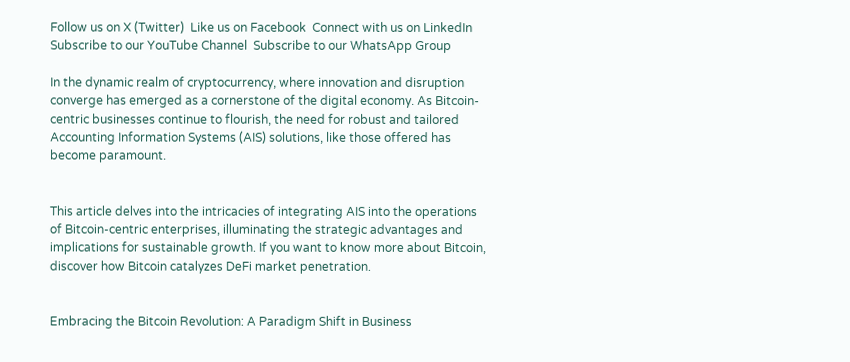Follow us on X (Twitter)  Like us on Facebook  Connect with us on LinkedIn  Subscribe to our YouTube Channel  Subscribe to our WhatsApp Group

In the dynamic realm of cryptocurrency, where innovation and disruption converge has emerged as a cornerstone of the digital economy. As Bitcoin-centric businesses continue to flourish, the need for robust and tailored Accounting Information Systems (AIS) solutions, like those offered has become paramount.


This article delves into the intricacies of integrating AIS into the operations of Bitcoin-centric enterprises, illuminating the strategic advantages and implications for sustainable growth. If you want to know more about Bitcoin, discover how Bitcoin catalyzes DeFi market penetration.


Embracing the Bitcoin Revolution: A Paradigm Shift in Business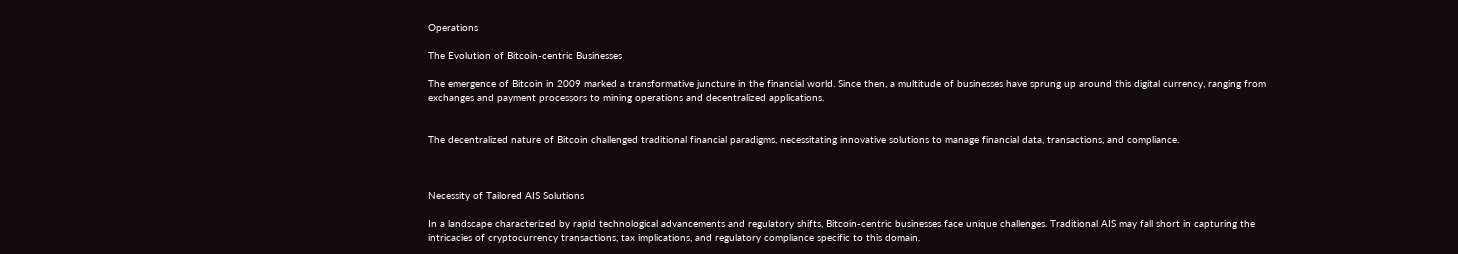Operations

The Evolution of Bitcoin-centric Businesses

The emergence of Bitcoin in 2009 marked a transformative juncture in the financial world. Since then, a multitude of businesses have sprung up around this digital currency, ranging from exchanges and payment processors to mining operations and decentralized applications.


The decentralized nature of Bitcoin challenged traditional financial paradigms, necessitating innovative solutions to manage financial data, transactions, and compliance.



Necessity of Tailored AIS Solutions

In a landscape characterized by rapid technological advancements and regulatory shifts, Bitcoin-centric businesses face unique challenges. Traditional AIS may fall short in capturing the intricacies of cryptocurrency transactions, tax implications, and regulatory compliance specific to this domain.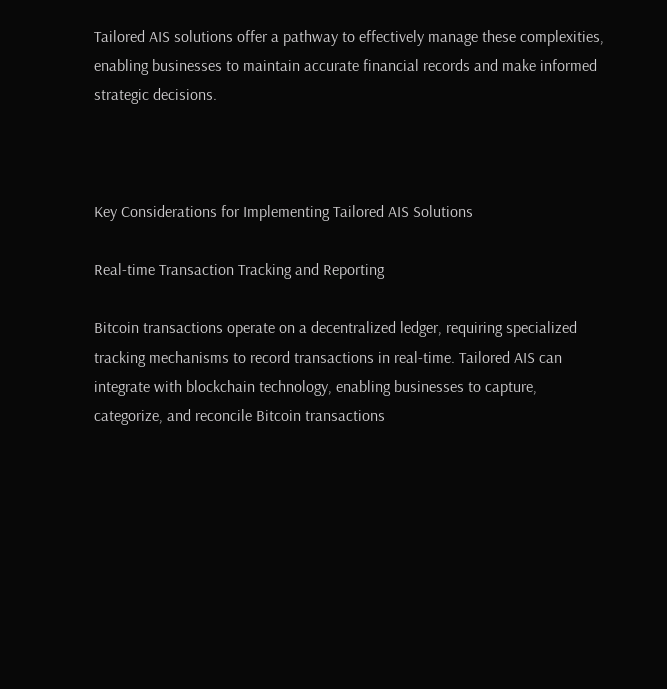Tailored AIS solutions offer a pathway to effectively manage these complexities, enabling businesses to maintain accurate financial records and make informed strategic decisions.



Key Considerations for Implementing Tailored AIS Solutions

Real-time Transaction Tracking and Reporting

Bitcoin transactions operate on a decentralized ledger, requiring specialized tracking mechanisms to record transactions in real-time. Tailored AIS can integrate with blockchain technology, enabling businesses to capture, categorize, and reconcile Bitcoin transactions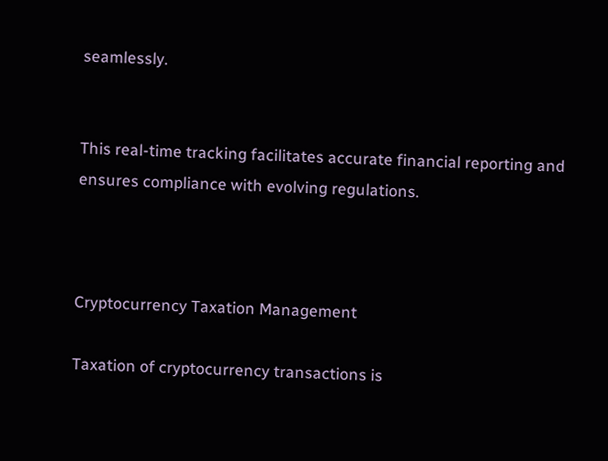seamlessly.


This real-time tracking facilitates accurate financial reporting and ensures compliance with evolving regulations.



Cryptocurrency Taxation Management

Taxation of cryptocurrency transactions is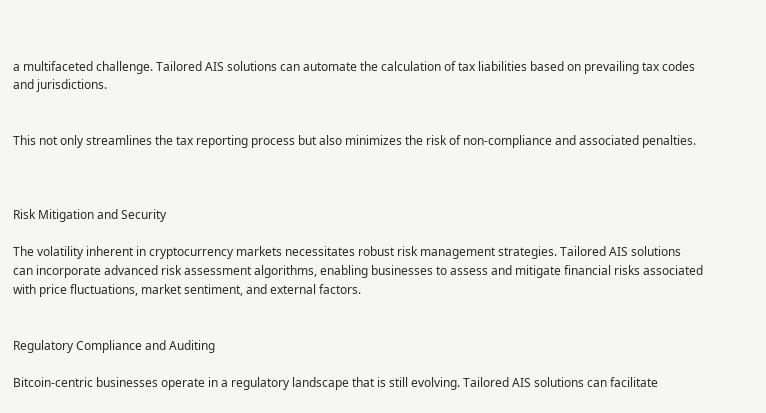a multifaceted challenge. Tailored AIS solutions can automate the calculation of tax liabilities based on prevailing tax codes and jurisdictions.


This not only streamlines the tax reporting process but also minimizes the risk of non-compliance and associated penalties.



Risk Mitigation and Security

The volatility inherent in cryptocurrency markets necessitates robust risk management strategies. Tailored AIS solutions can incorporate advanced risk assessment algorithms, enabling businesses to assess and mitigate financial risks associated with price fluctuations, market sentiment, and external factors.


Regulatory Compliance and Auditing

Bitcoin-centric businesses operate in a regulatory landscape that is still evolving. Tailored AIS solutions can facilitate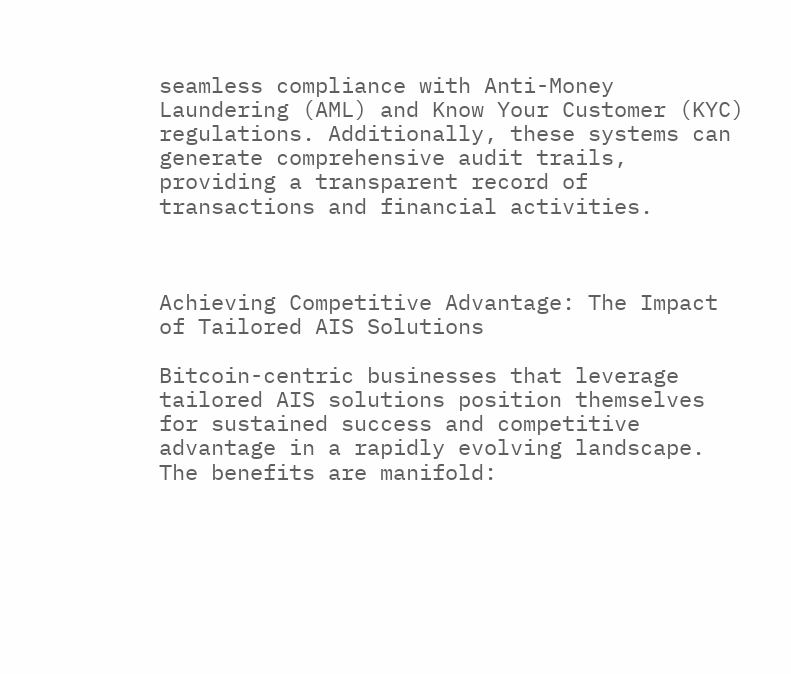seamless compliance with Anti-Money Laundering (AML) and Know Your Customer (KYC) regulations. Additionally, these systems can generate comprehensive audit trails, providing a transparent record of transactions and financial activities.



Achieving Competitive Advantage: The Impact of Tailored AIS Solutions

Bitcoin-centric businesses that leverage tailored AIS solutions position themselves for sustained success and competitive advantage in a rapidly evolving landscape. The benefits are manifold: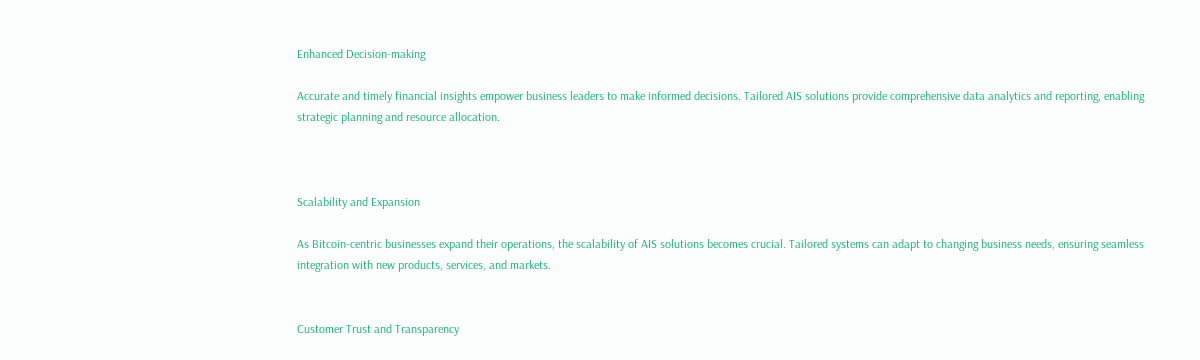Enhanced Decision-making

Accurate and timely financial insights empower business leaders to make informed decisions. Tailored AIS solutions provide comprehensive data analytics and reporting, enabling strategic planning and resource allocation.



Scalability and Expansion

As Bitcoin-centric businesses expand their operations, the scalability of AIS solutions becomes crucial. Tailored systems can adapt to changing business needs, ensuring seamless integration with new products, services, and markets.


Customer Trust and Transparency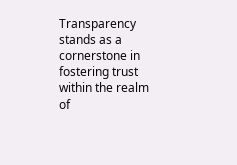Transparency stands as a cornerstone in fostering trust within the realm of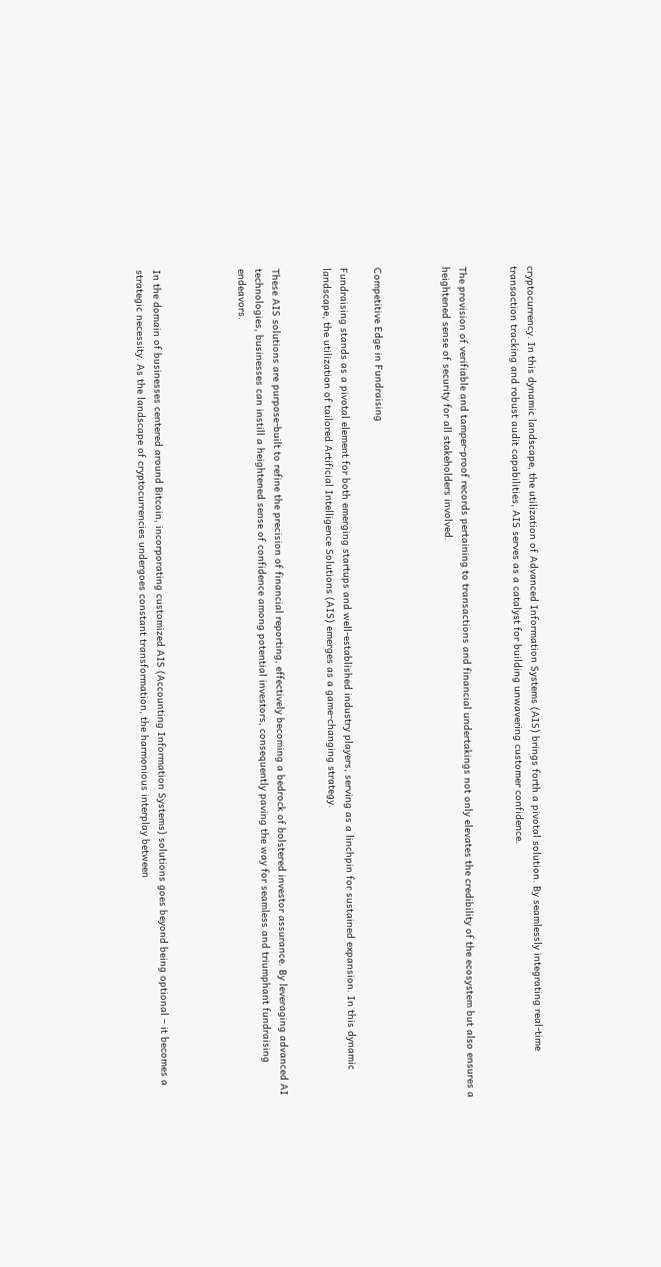cryptocurrency. In this dynamic landscape, the utilization of Advanced Information Systems (AIS) brings forth a pivotal solution. By seamlessly integrating real-time transaction tracking and robust audit capabilities, AIS serves as a catalyst for building unwavering customer confidence.


The provision of verifiable and tamper-proof records pertaining to transactions and financial undertakings not only elevates the credibility of the ecosystem but also ensures a heightened sense of security for all stakeholders involved.



Competitive Edge in Fundraising

Fundraising stands as a pivotal element for both emerging startups and well-established industry players, serving as a linchpin for sustained expansion. In this dynamic landscape, the utilization of tailored Artificial Intelligence Solutions (AIS) emerges as a game-changing strategy.


These AIS solutions are purpose-built to refine the precision of financial reporting, effectively becoming a bedrock of bolstered investor assurance. By leveraging advanced AI technologies, businesses can instill a heightened sense of confidence among potential investors, consequently paving the way for seamless and triumphant fundraising endeavors.




In the domain of businesses centered around Bitcoin, incorporating customized AIS (Accounting Information Systems) solutions goes beyond being optional – it becomes a strategic necessity. As the landscape of cryptocurrencies undergoes constant transformation, the harmonious interplay between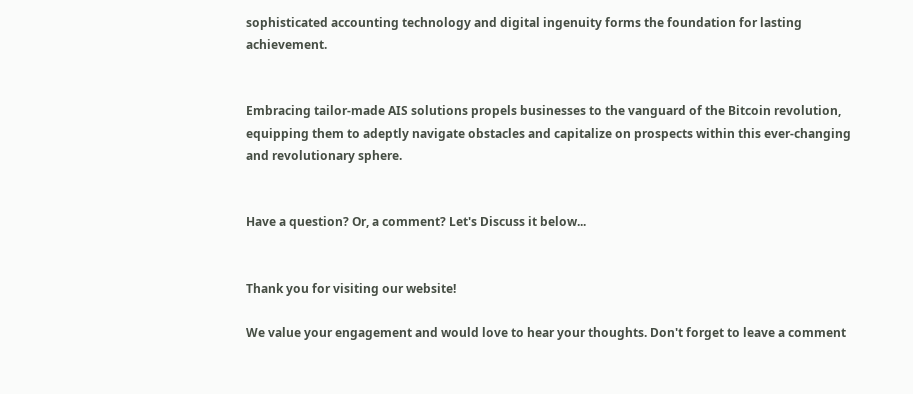sophisticated accounting technology and digital ingenuity forms the foundation for lasting achievement.


Embracing tailor-made AIS solutions propels businesses to the vanguard of the Bitcoin revolution, equipping them to adeptly navigate obstacles and capitalize on prospects within this ever-changing and revolutionary sphere.


Have a question? Or, a comment? Let's Discuss it below...


Thank you for visiting our website!

We value your engagement and would love to hear your thoughts. Don't forget to leave a comment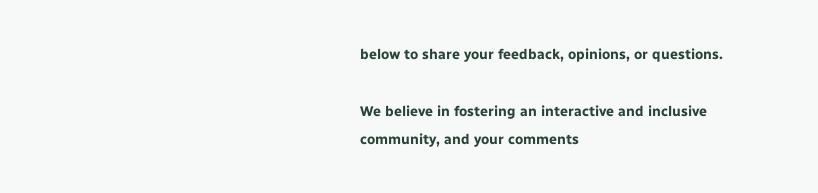below to share your feedback, opinions, or questions.

We believe in fostering an interactive and inclusive community, and your comments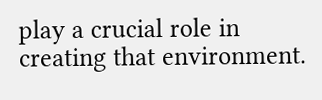play a crucial role in creating that environment.